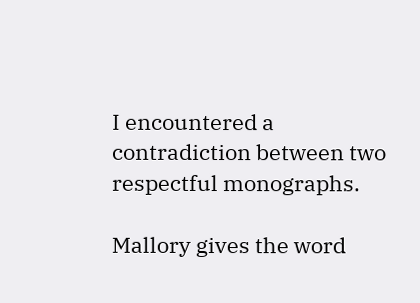I encountered a contradiction between two respectful monographs.

Mallory gives the word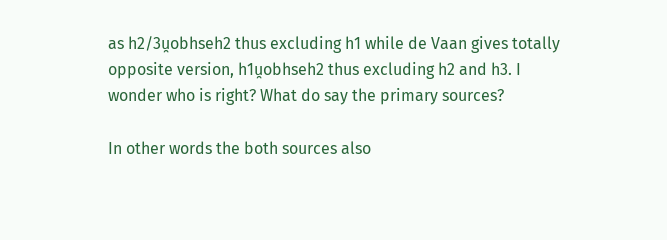as h2/3u̯obhseh2 thus excluding h1 while de Vaan gives totally opposite version, h1u̯obhseh2 thus excluding h2 and h3. I wonder who is right? What do say the primary sources?

In other words the both sources also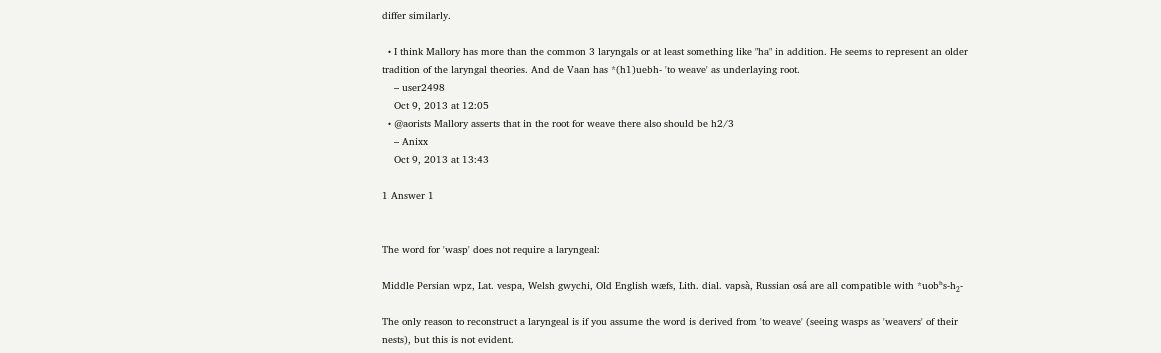differ similarly.

  • I think Mallory has more than the common 3 laryngals or at least something like "ha" in addition. He seems to represent an older tradition of the laryngal theories. And de Vaan has *(h1)uebh- 'to weave' as underlaying root.
    – user2498
    Oct 9, 2013 at 12:05
  • @aorists Mallory asserts that in the root for weave there also should be h2/3
    – Anixx
    Oct 9, 2013 at 13:43

1 Answer 1


The word for 'wasp' does not require a laryngeal:

Middle Persian wpz, Lat. vespa, Welsh gwychi, Old English wæfs, Lith. dial. vapsà, Russian osá are all compatible with *uobʰs-h₂-

The only reason to reconstruct a laryngeal is if you assume the word is derived from 'to weave' (seeing wasps as 'weavers' of their nests), but this is not evident.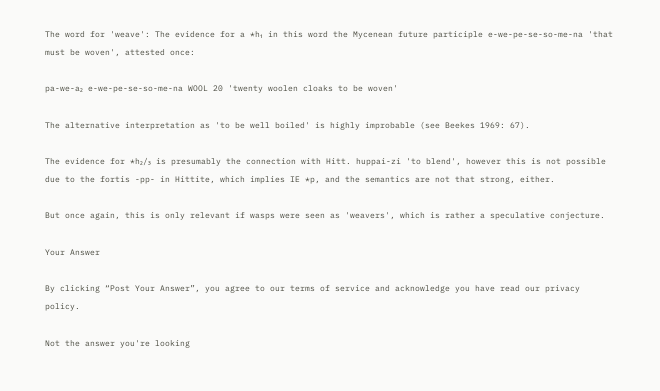The word for 'weave': The evidence for a *h₁ in this word the Mycenean future participle e-we-pe-se-so-me-na 'that must be woven', attested once:

pa-we-a₂ e-we-pe-se-so-me-na WOOL 20 'twenty woolen cloaks to be woven'

The alternative interpretation as 'to be well boiled' is highly improbable (see Beekes 1969: 67).

The evidence for *h₂/₃ is presumably the connection with Hitt. huppai-zi 'to blend', however this is not possible due to the fortis -pp- in Hittite, which implies IE *p, and the semantics are not that strong, either.

But once again, this is only relevant if wasps were seen as 'weavers', which is rather a speculative conjecture.

Your Answer

By clicking “Post Your Answer”, you agree to our terms of service and acknowledge you have read our privacy policy.

Not the answer you're looking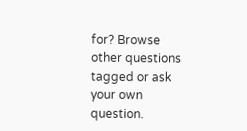for? Browse other questions tagged or ask your own question.